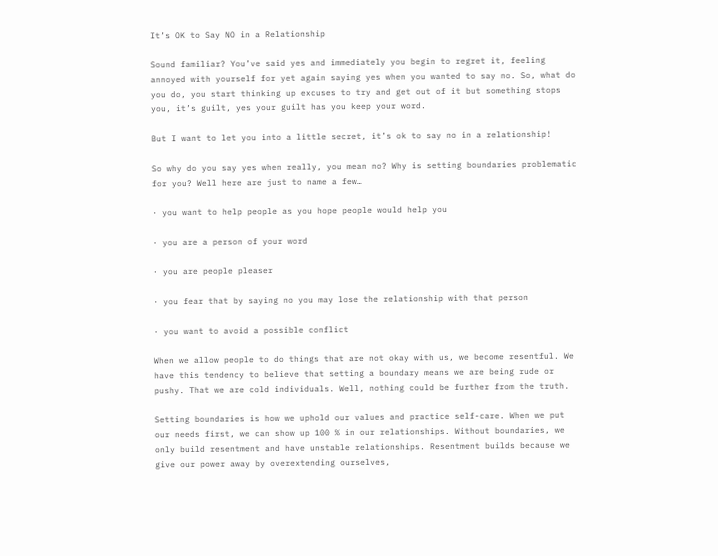It’s OK to Say NO in a Relationship

Sound familiar? You’ve said yes and immediately you begin to regret it, feeling annoyed with yourself for yet again saying yes when you wanted to say no. So, what do you do, you start thinking up excuses to try and get out of it but something stops you, it’s guilt, yes your guilt has you keep your word.

But I want to let you into a little secret, it’s ok to say no in a relationship!

So why do you say yes when really, you mean no? Why is setting boundaries problematic for you? Well here are just to name a few…

· you want to help people as you hope people would help you

· you are a person of your word

· you are people pleaser

· you fear that by saying no you may lose the relationship with that person

· you want to avoid a possible conflict

When we allow people to do things that are not okay with us, we become resentful. We have this tendency to believe that setting a boundary means we are being rude or pushy. That we are cold individuals. Well, nothing could be further from the truth.

Setting boundaries is how we uphold our values and practice self-care. When we put our needs first, we can show up 100 % in our relationships. Without boundaries, we only build resentment and have unstable relationships. Resentment builds because we give our power away by overextending ourselves,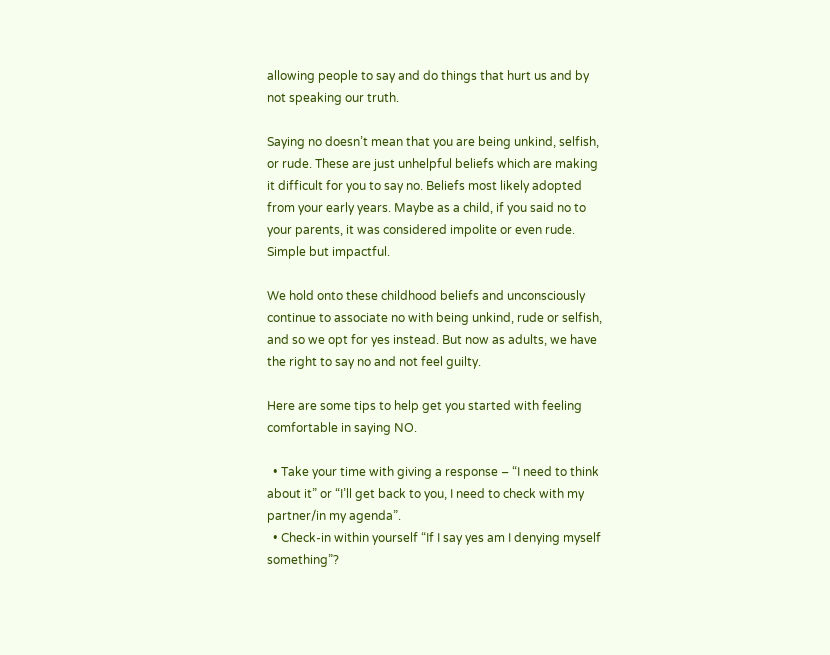allowing people to say and do things that hurt us and by not speaking our truth.

Saying no doesn’t mean that you are being unkind, selfish, or rude. These are just unhelpful beliefs which are making it difficult for you to say no. Beliefs most likely adopted from your early years. Maybe as a child, if you said no to your parents, it was considered impolite or even rude. Simple but impactful.

We hold onto these childhood beliefs and unconsciously continue to associate no with being unkind, rude or selfish, and so we opt for yes instead. But now as adults, we have the right to say no and not feel guilty.

Here are some tips to help get you started with feeling comfortable in saying NO.

  • Take your time with giving a response – “I need to think about it” or “I’ll get back to you, I need to check with my partner/in my agenda”.
  • Check-in within yourself “If I say yes am I denying myself something”?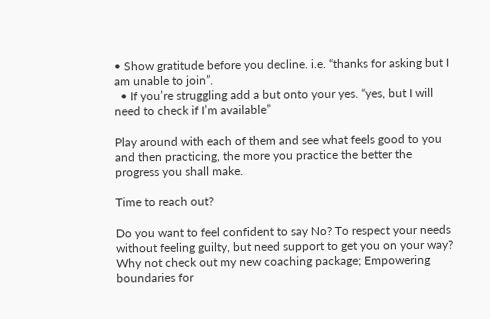• Show gratitude before you decline. i.e. “thanks for asking but I am unable to join”.
  • If you’re struggling add a but onto your yes. “yes, but I will need to check if I’m available”

Play around with each of them and see what feels good to you and then practicing, the more you practice the better the progress you shall make.

Time to reach out?

Do you want to feel confident to say No? To respect your needs without feeling guilty, but need support to get you on your way? Why not check out my new coaching package; Empowering boundaries for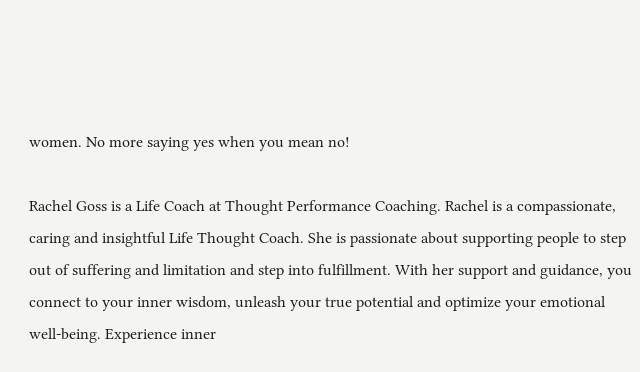women. No more saying yes when you mean no!

Rachel Goss is a Life Coach at Thought Performance Coaching. Rachel is a compassionate, caring and insightful Life Thought Coach. She is passionate about supporting people to step out of suffering and limitation and step into fulfillment. With her support and guidance, you connect to your inner wisdom, unleash your true potential and optimize your emotional well-being. Experience inner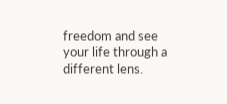freedom and see your life through a different lens.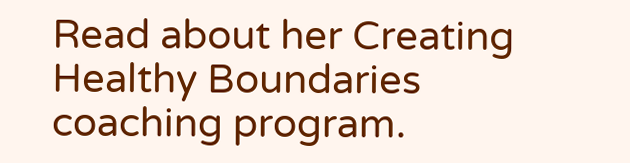Read about her Creating Healthy Boundaries coaching program.